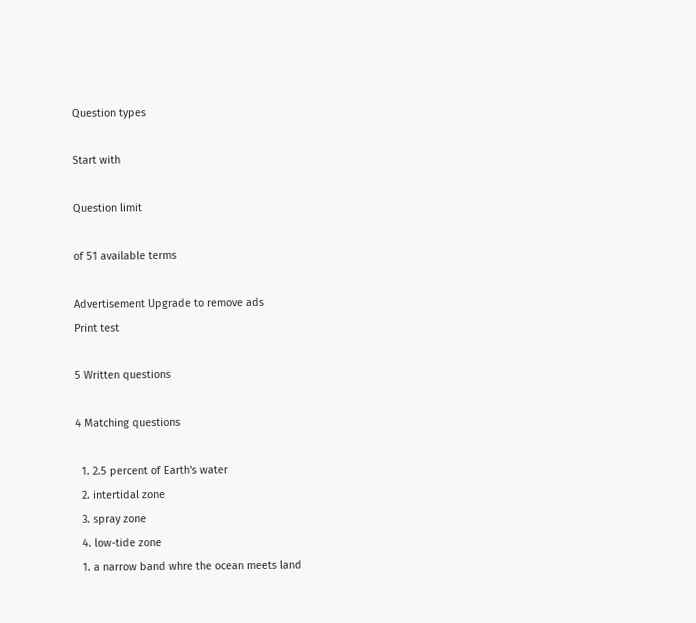Question types

Start with

Question limit

of 51 available terms

Advertisement Upgrade to remove ads
Print test

5 Written questions

4 Matching questions

  1. 2.5 percent of Earth's water
  2. intertidal zone
  3. spray zone
  4. low-tide zone
  1. a narrow band whre the ocean meets land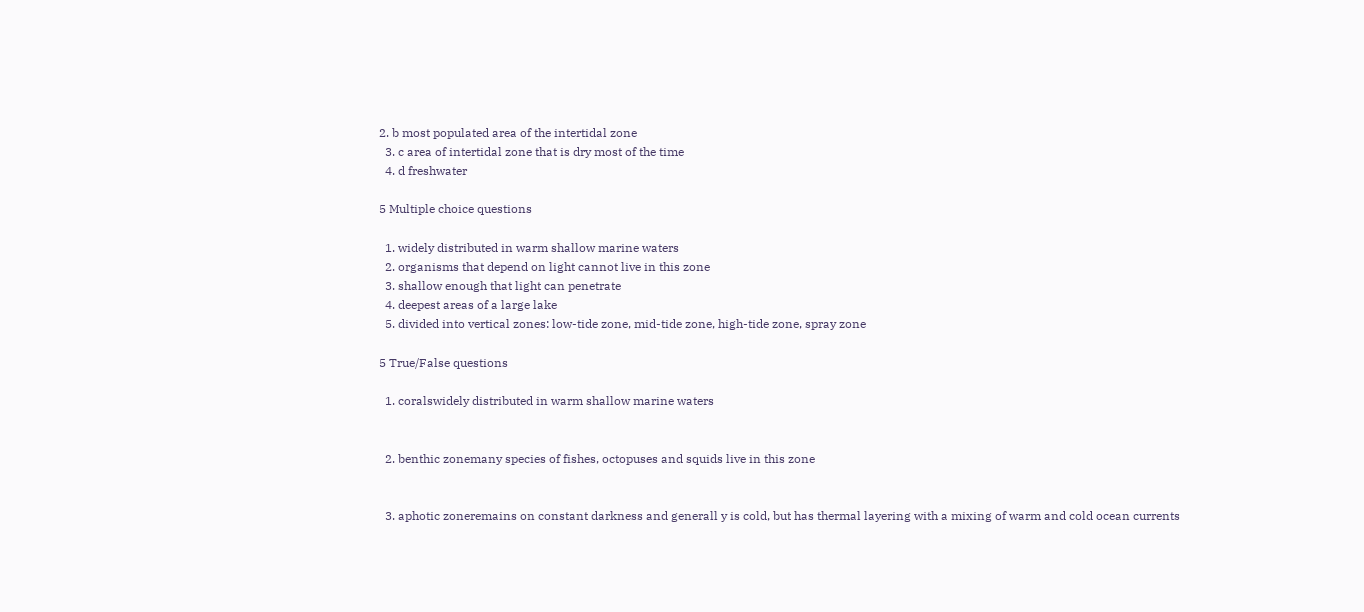2. b most populated area of the intertidal zone
  3. c area of intertidal zone that is dry most of the time
  4. d freshwater

5 Multiple choice questions

  1. widely distributed in warm shallow marine waters
  2. organisms that depend on light cannot live in this zone
  3. shallow enough that light can penetrate
  4. deepest areas of a large lake
  5. divided into vertical zones: low-tide zone, mid-tide zone, high-tide zone, spray zone

5 True/False questions

  1. coralswidely distributed in warm shallow marine waters


  2. benthic zonemany species of fishes, octopuses and squids live in this zone


  3. aphotic zoneremains on constant darkness and generall y is cold, but has thermal layering with a mixing of warm and cold ocean currents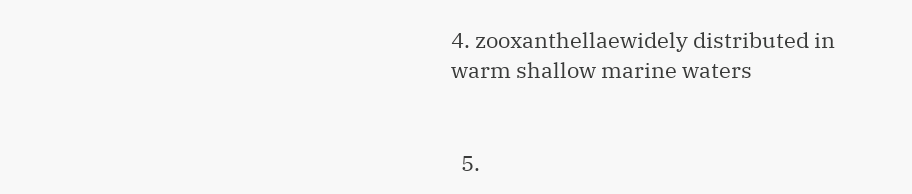4. zooxanthellaewidely distributed in warm shallow marine waters


  5.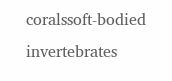coralssoft-bodied invertebrates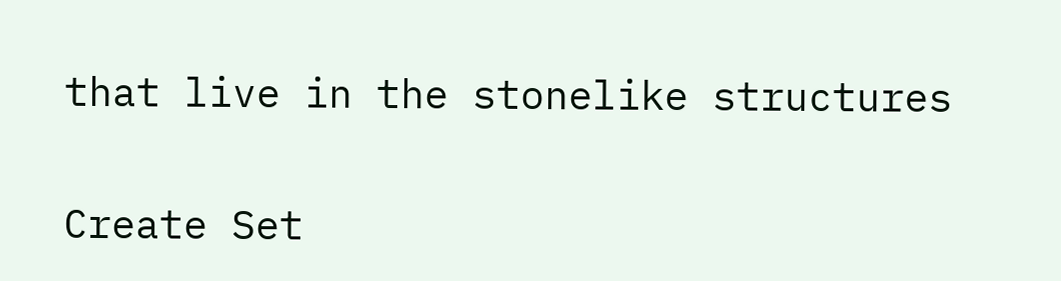that live in the stonelike structures


Create Set